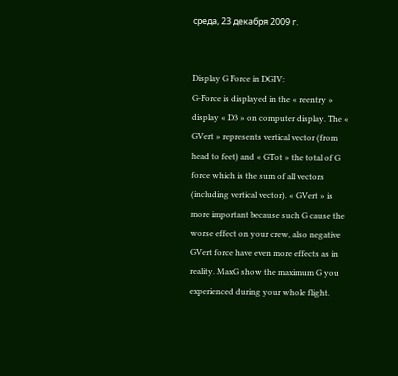среда, 23 декабря 2009 г.


Display G Force in DGIV:
G-Force is displayed in the « reentry » display « D3 » on computer display. The « GVert » represents vertical vector (from head to feet) and « GTot » the total of G force which is the sum of all vectors (including vertical vector). « GVert » is more important because such G cause the worse effect on your crew, also negative GVert force have even more effects as in reality. MaxG show the maximum G you experienced during your whole flight.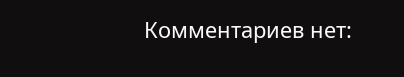Комментариев нет: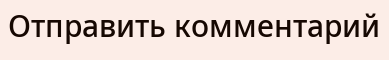Отправить комментарий